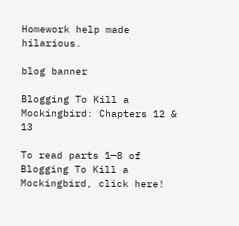Homework help made hilarious.

blog banner

Blogging To Kill a Mockingbird: Chapters 12 & 13

To read parts 1—8 of Blogging To Kill a Mockingbird, click here!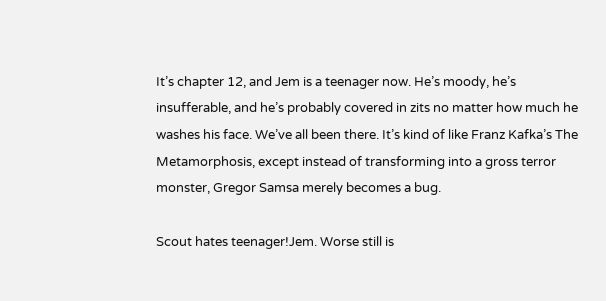It’s chapter 12, and Jem is a teenager now. He’s moody, he’s insufferable, and he’s probably covered in zits no matter how much he washes his face. We’ve all been there. It’s kind of like Franz Kafka’s The Metamorphosis, except instead of transforming into a gross terror monster, Gregor Samsa merely becomes a bug.

Scout hates teenager!Jem. Worse still is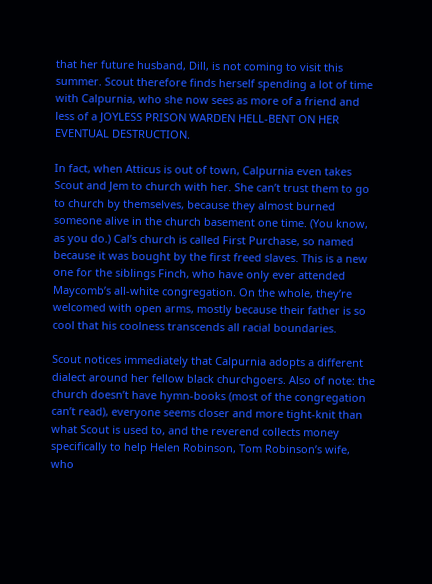that her future husband, Dill, is not coming to visit this summer. Scout therefore finds herself spending a lot of time with Calpurnia, who she now sees as more of a friend and less of a JOYLESS PRISON WARDEN HELL-BENT ON HER EVENTUAL DESTRUCTION.

In fact, when Atticus is out of town, Calpurnia even takes Scout and Jem to church with her. She can’t trust them to go to church by themselves, because they almost burned someone alive in the church basement one time. (You know, as you do.) Cal’s church is called First Purchase, so named because it was bought by the first freed slaves. This is a new one for the siblings Finch, who have only ever attended Maycomb’s all-white congregation. On the whole, they’re welcomed with open arms, mostly because their father is so cool that his coolness transcends all racial boundaries.

Scout notices immediately that Calpurnia adopts a different dialect around her fellow black churchgoers. Also of note: the church doesn’t have hymn-books (most of the congregation can’t read), everyone seems closer and more tight-knit than what Scout is used to, and the reverend collects money specifically to help Helen Robinson, Tom Robinson’s wife, who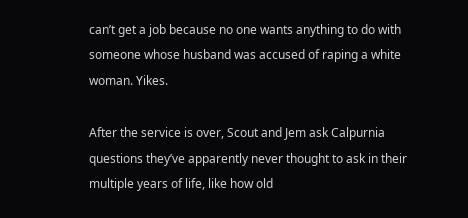can’t get a job because no one wants anything to do with someone whose husband was accused of raping a white woman. Yikes.

After the service is over, Scout and Jem ask Calpurnia questions they’ve apparently never thought to ask in their multiple years of life, like how old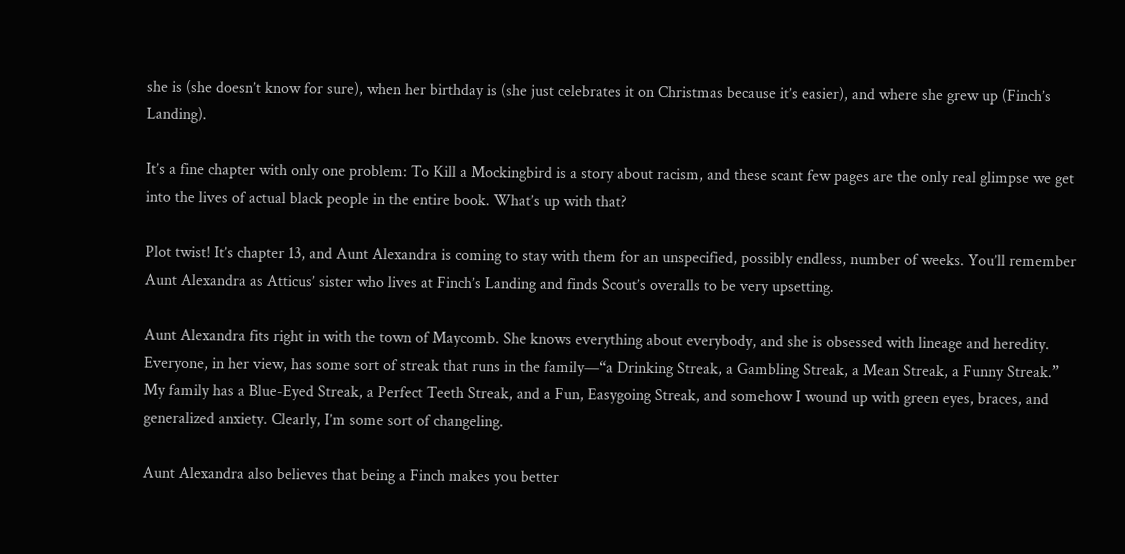she is (she doesn’t know for sure), when her birthday is (she just celebrates it on Christmas because it’s easier), and where she grew up (Finch’s Landing).

It’s a fine chapter with only one problem: To Kill a Mockingbird is a story about racism, and these scant few pages are the only real glimpse we get into the lives of actual black people in the entire book. What’s up with that?

Plot twist! It’s chapter 13, and Aunt Alexandra is coming to stay with them for an unspecified, possibly endless, number of weeks. You’ll remember Aunt Alexandra as Atticus’ sister who lives at Finch’s Landing and finds Scout’s overalls to be very upsetting.

Aunt Alexandra fits right in with the town of Maycomb. She knows everything about everybody, and she is obsessed with lineage and heredity. Everyone, in her view, has some sort of streak that runs in the family—“a Drinking Streak, a Gambling Streak, a Mean Streak, a Funny Streak.” My family has a Blue-Eyed Streak, a Perfect Teeth Streak, and a Fun, Easygoing Streak, and somehow I wound up with green eyes, braces, and generalized anxiety. Clearly, I’m some sort of changeling.

Aunt Alexandra also believes that being a Finch makes you better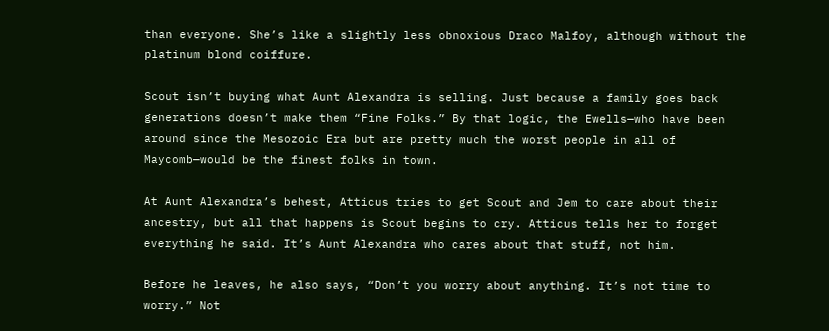than everyone. She’s like a slightly less obnoxious Draco Malfoy, although without the platinum blond coiffure.

Scout isn’t buying what Aunt Alexandra is selling. Just because a family goes back generations doesn’t make them “Fine Folks.” By that logic, the Ewells—who have been around since the Mesozoic Era but are pretty much the worst people in all of Maycomb—would be the finest folks in town.

At Aunt Alexandra’s behest, Atticus tries to get Scout and Jem to care about their ancestry, but all that happens is Scout begins to cry. Atticus tells her to forget everything he said. It’s Aunt Alexandra who cares about that stuff, not him.

Before he leaves, he also says, “Don’t you worry about anything. It’s not time to worry.” Not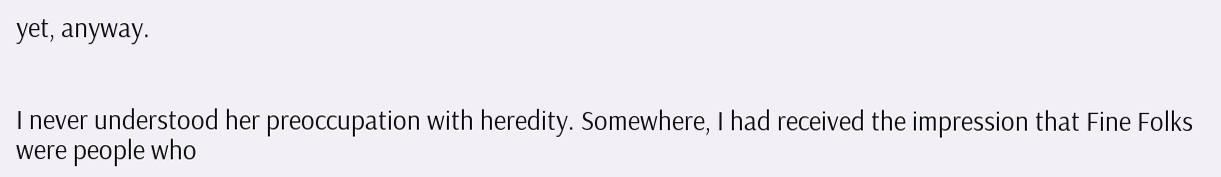yet, anyway.


I never understood her preoccupation with heredity. Somewhere, I had received the impression that Fine Folks were people who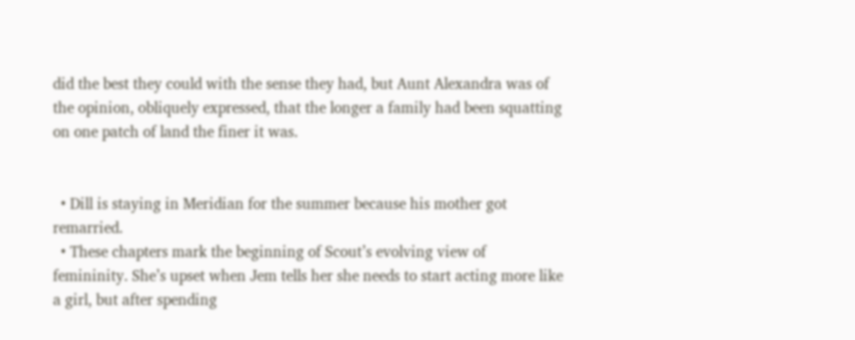did the best they could with the sense they had, but Aunt Alexandra was of the opinion, obliquely expressed, that the longer a family had been squatting on one patch of land the finer it was.


  • Dill is staying in Meridian for the summer because his mother got remarried.
  • These chapters mark the beginning of Scout’s evolving view of femininity. She’s upset when Jem tells her she needs to start acting more like a girl, but after spending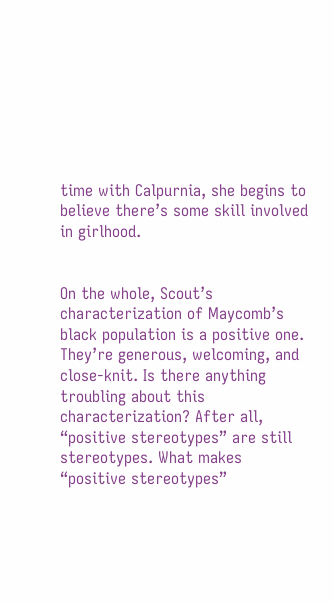time with Calpurnia, she begins to believe there’s some skill involved in girlhood.


On the whole, Scout’s characterization of Maycomb’s black population is a positive one. They’re generous, welcoming, and close-knit. Is there anything troubling about this characterization? After all, “positive stereotypes” are still stereotypes. What makes “positive stereotypes”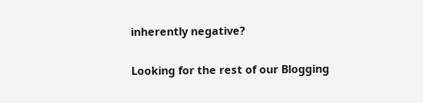inherently negative?

Looking for the rest of our Blogging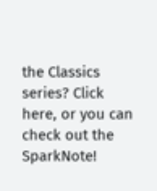the Classics series? Click here, or you can check out the SparkNote!